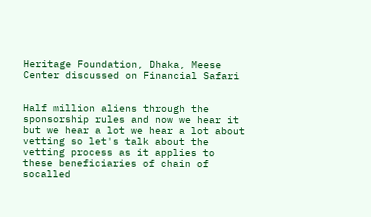Heritage Foundation, Dhaka, Meese Center discussed on Financial Safari


Half million aliens through the sponsorship rules and now we hear it but we hear a lot we hear a lot about vetting so let's talk about the vetting process as it applies to these beneficiaries of chain of socalled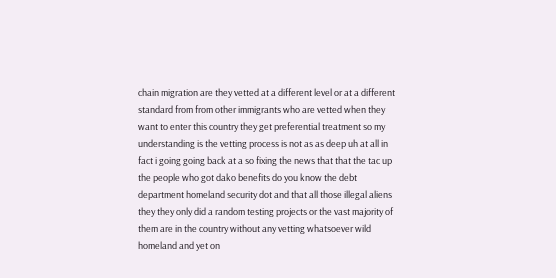chain migration are they vetted at a different level or at a different standard from from other immigrants who are vetted when they want to enter this country they get preferential treatment so my understanding is the vetting process is not as as deep uh at all in fact i going going back at a so fixing the news that that the tac up the people who got dako benefits do you know the debt department homeland security dot and that all those illegal aliens they they only did a random testing projects or the vast majority of them are in the country without any vetting whatsoever wild homeland and yet on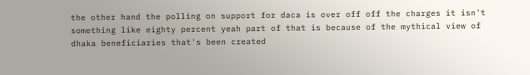the other hand the polling on support for daca is over off off the charges it isn't something like eighty percent yeah part of that is because of the mythical view of dhaka beneficiaries that's been created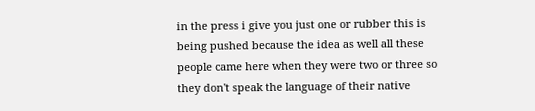in the press i give you just one or rubber this is being pushed because the idea as well all these people came here when they were two or three so they don't speak the language of their native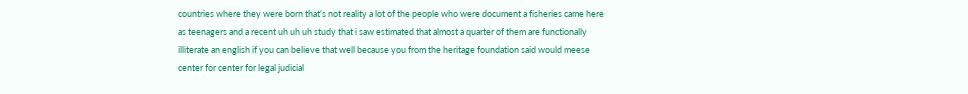countries where they were born that's not reality a lot of the people who were document a fisheries came here as teenagers and a recent uh uh uh study that i saw estimated that almost a quarter of them are functionally illiterate an english if you can believe that well because you from the heritage foundation said would meese center for center for legal judicial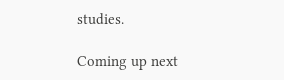studies.

Coming up next